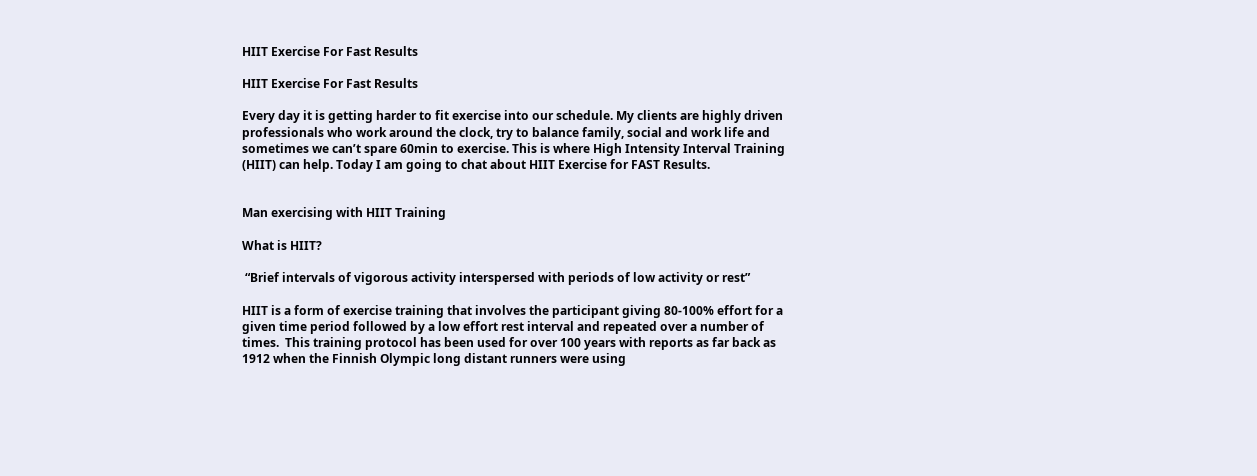HIIT Exercise For Fast Results

HIIT Exercise For Fast Results

Every day it is getting harder to fit exercise into our schedule. My clients are highly driven professionals who work around the clock, try to balance family, social and work life and sometimes we can’t spare 60min to exercise. This is where High Intensity Interval Training (HIIT) can help. Today I am going to chat about HIIT Exercise for FAST Results.


Man exercising with HIIT Training

What is HIIT?

 “Brief intervals of vigorous activity interspersed with periods of low activity or rest”

HIIT is a form of exercise training that involves the participant giving 80-100% effort for a given time period followed by a low effort rest interval and repeated over a number of times.  This training protocol has been used for over 100 years with reports as far back as 1912 when the Finnish Olympic long distant runners were using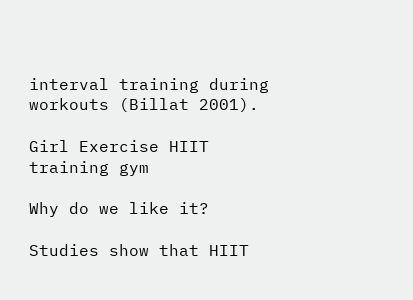interval training during workouts (Billat 2001).

Girl Exercise HIIT training gym

Why do we like it?

Studies show that HIIT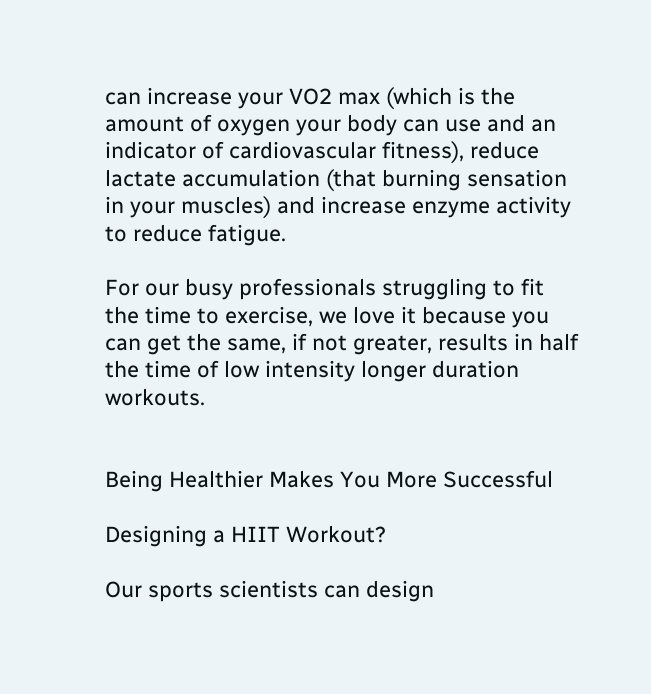can increase your VO2 max (which is the amount of oxygen your body can use and an indicator of cardiovascular fitness), reduce lactate accumulation (that burning sensation in your muscles) and increase enzyme activity to reduce fatigue.

For our busy professionals struggling to fit the time to exercise, we love it because you can get the same, if not greater, results in half the time of low intensity longer duration workouts.


Being Healthier Makes You More Successful

Designing a HIIT Workout?

Our sports scientists can design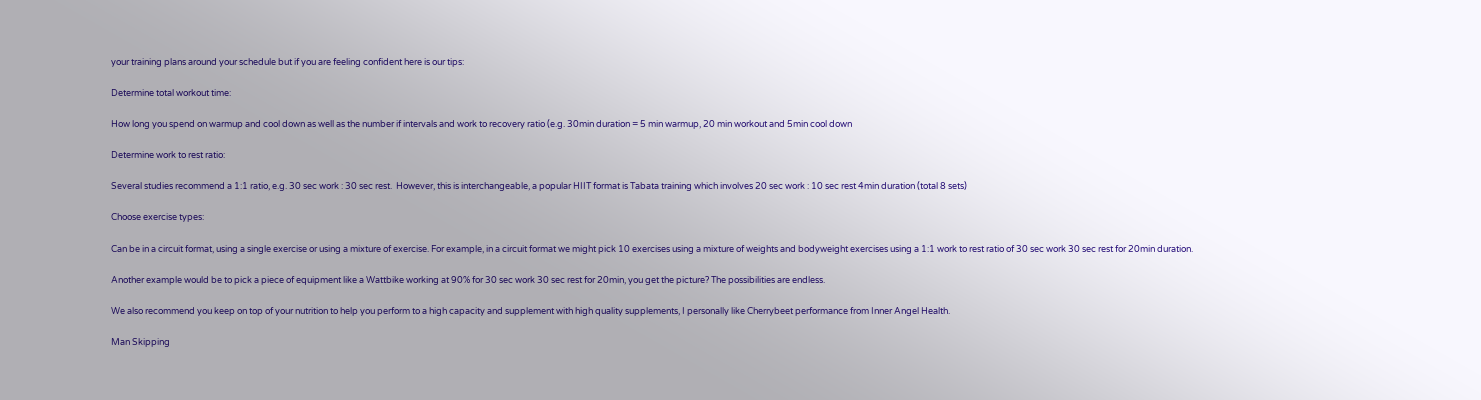your training plans around your schedule but if you are feeling confident here is our tips:

Determine total workout time:

How long you spend on warmup and cool down as well as the number if intervals and work to recovery ratio (e.g. 30min duration = 5 min warmup, 20 min workout and 5min cool down

Determine work to rest ratio:

Several studies recommend a 1:1 ratio, e.g. 30 sec work : 30 sec rest.  However, this is interchangeable, a popular HIIT format is Tabata training which involves 20 sec work : 10 sec rest 4min duration (total 8 sets)

Choose exercise types:

Can be in a circuit format, using a single exercise or using a mixture of exercise. For example, in a circuit format we might pick 10 exercises using a mixture of weights and bodyweight exercises using a 1:1 work to rest ratio of 30 sec work 30 sec rest for 20min duration.

Another example would be to pick a piece of equipment like a Wattbike working at 90% for 30 sec work 30 sec rest for 20min, you get the picture? The possibilities are endless.

We also recommend you keep on top of your nutrition to help you perform to a high capacity and supplement with high quality supplements, I personally like Cherrybeet performance from Inner Angel Health.

Man Skipping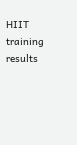HIIT training results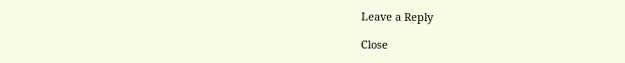Leave a Reply

Close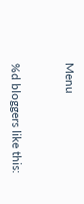Menu


%d bloggers like this: